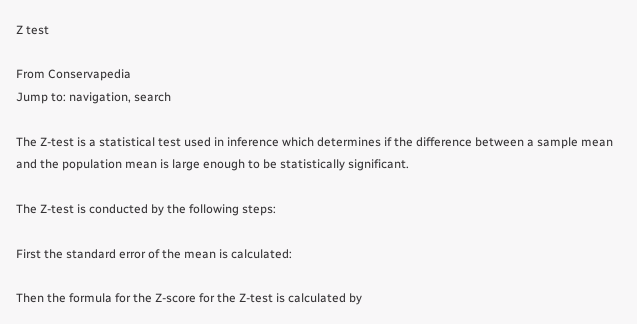Z test

From Conservapedia
Jump to: navigation, search

The Z-test is a statistical test used in inference which determines if the difference between a sample mean and the population mean is large enough to be statistically significant.

The Z-test is conducted by the following steps:

First the standard error of the mean is calculated:

Then the formula for the Z-score for the Z-test is calculated by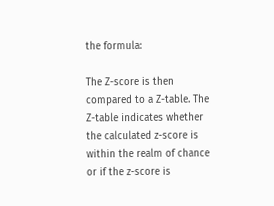the formula:

The Z-score is then compared to a Z-table. The Z-table indicates whether the calculated z-score is within the realm of chance or if the z-score is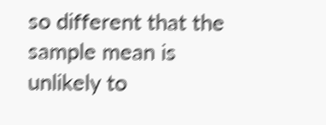so different that the sample mean is unlikely to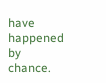have happened by chance.